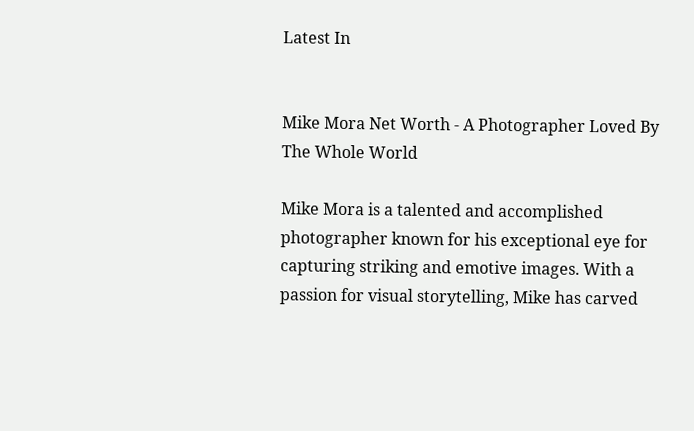Latest In


Mike Mora Net Worth - A Photographer Loved By The Whole World

Mike Mora is a talented and accomplished photographer known for his exceptional eye for capturing striking and emotive images. With a passion for visual storytelling, Mike has carved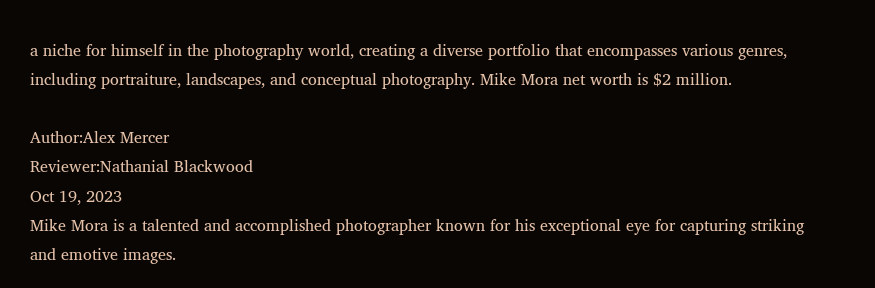a niche for himself in the photography world, creating a diverse portfolio that encompasses various genres, including portraiture, landscapes, and conceptual photography. Mike Mora net worth is $2 million.

Author:Alex Mercer
Reviewer:Nathanial Blackwood
Oct 19, 2023
Mike Mora is a talented and accomplished photographer known for his exceptional eye for capturing striking and emotive images.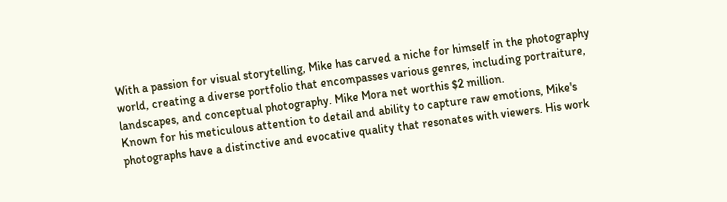With a passion for visual storytelling, Mike has carved a niche for himself in the photography world, creating a diverse portfolio that encompasses various genres, including portraiture, landscapes, and conceptual photography. Mike Mora net worthis $2 million.
Known for his meticulous attention to detail and ability to capture raw emotions, Mike's photographs have a distinctive and evocative quality that resonates with viewers. His work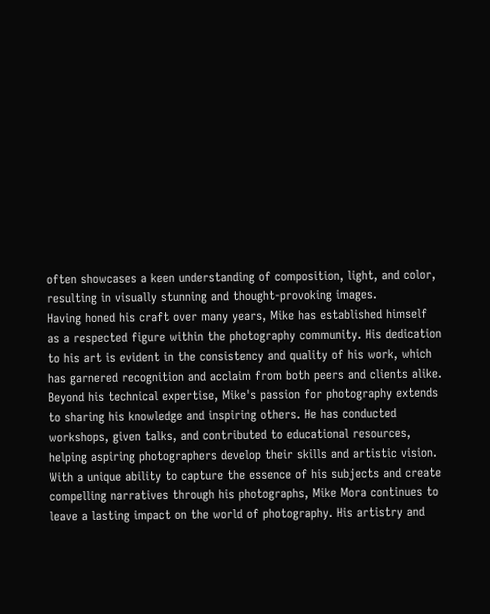often showcases a keen understanding of composition, light, and color, resulting in visually stunning and thought-provoking images.
Having honed his craft over many years, Mike has established himself as a respected figure within the photography community. His dedication to his art is evident in the consistency and quality of his work, which has garnered recognition and acclaim from both peers and clients alike.
Beyond his technical expertise, Mike's passion for photography extends to sharing his knowledge and inspiring others. He has conducted workshops, given talks, and contributed to educational resources, helping aspiring photographers develop their skills and artistic vision.
With a unique ability to capture the essence of his subjects and create compelling narratives through his photographs, Mike Mora continues to leave a lasting impact on the world of photography. His artistry and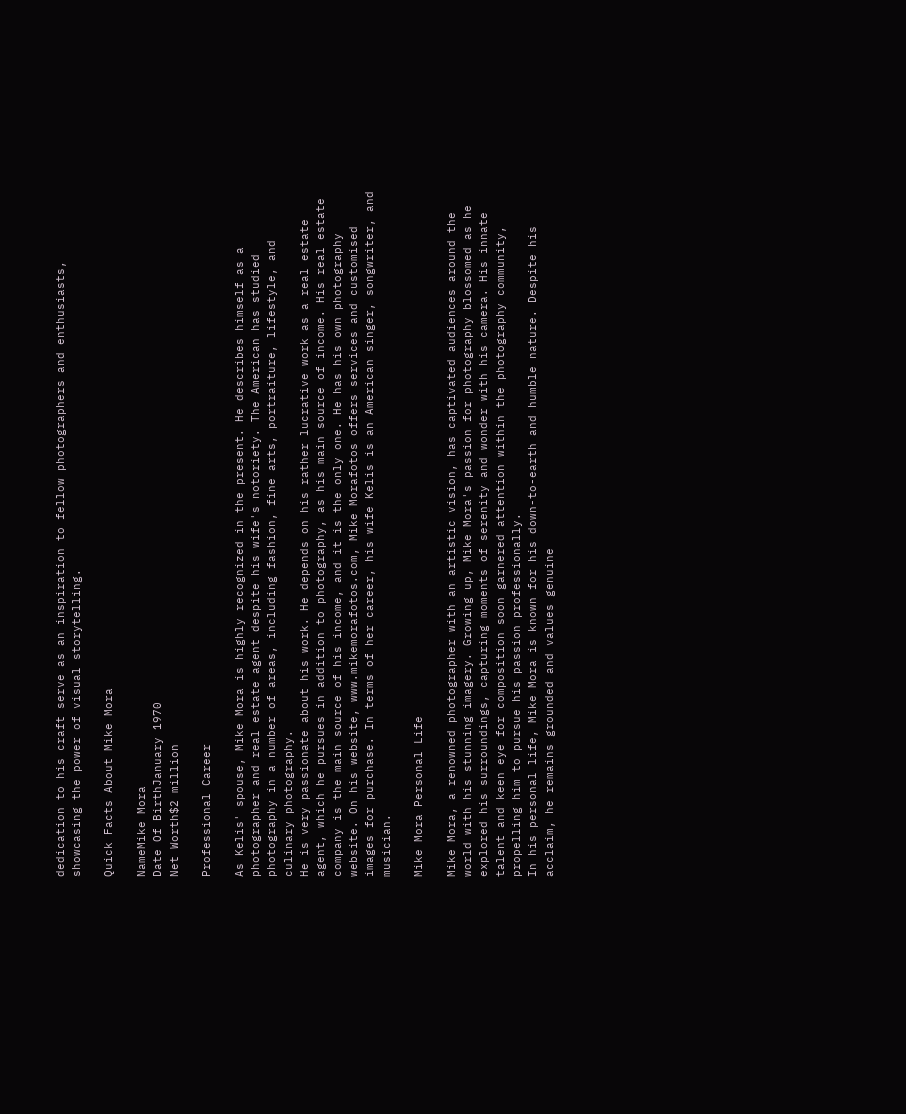dedication to his craft serve as an inspiration to fellow photographers and enthusiasts, showcasing the power of visual storytelling.

Quick Facts About Mike Mora

NameMike Mora
Date Of BirthJanuary 1970
Net Worth$2 million

Professional Career

As Kelis' spouse, Mike Mora is highly recognized in the present. He describes himself as a photographer and real estate agent despite his wife's notoriety. The American has studied photography in a number of areas, including fashion, fine arts, portraiture, lifestyle, and culinary photography.
He is very passionate about his work. He depends on his rather lucrative work as a real estate agent, which he pursues in addition to photography, as his main source of income. His real estate company is the main source of his income, and it is the only one. He has his own photography website. On his website, www.mikemorafotos.com, Mike Morafotos offers services and customised images for purchase. In terms of her career, his wife Kelis is an American singer, songwriter, and musician.

Mike Mora Personal Life

Mike Mora, a renowned photographer with an artistic vision, has captivated audiences around the world with his stunning imagery. Growing up, Mike Mora's passion for photography blossomed as he explored his surroundings, capturing moments of serenity and wonder with his camera. His innate talent and keen eye for composition soon garnered attention within the photography community, propelling him to pursue his passion professionally.
In his personal life, Mike Mora is known for his down-to-earth and humble nature. Despite his acclaim, he remains grounded and values genuine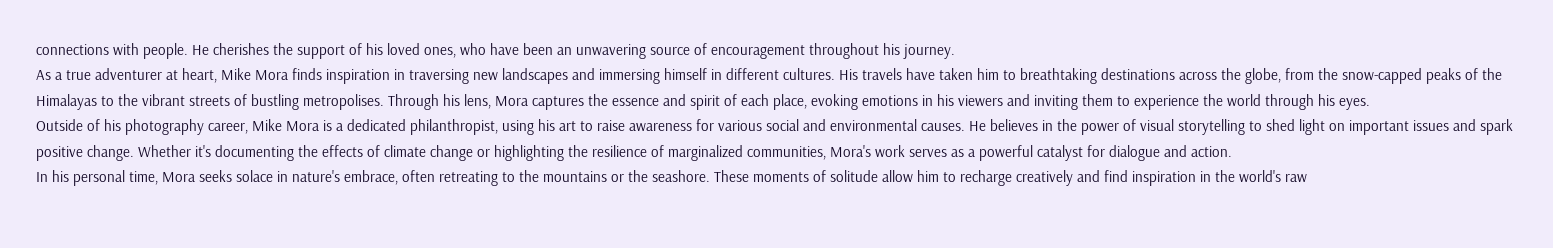connections with people. He cherishes the support of his loved ones, who have been an unwavering source of encouragement throughout his journey.
As a true adventurer at heart, Mike Mora finds inspiration in traversing new landscapes and immersing himself in different cultures. His travels have taken him to breathtaking destinations across the globe, from the snow-capped peaks of the Himalayas to the vibrant streets of bustling metropolises. Through his lens, Mora captures the essence and spirit of each place, evoking emotions in his viewers and inviting them to experience the world through his eyes.
Outside of his photography career, Mike Mora is a dedicated philanthropist, using his art to raise awareness for various social and environmental causes. He believes in the power of visual storytelling to shed light on important issues and spark positive change. Whether it's documenting the effects of climate change or highlighting the resilience of marginalized communities, Mora's work serves as a powerful catalyst for dialogue and action.
In his personal time, Mora seeks solace in nature's embrace, often retreating to the mountains or the seashore. These moments of solitude allow him to recharge creatively and find inspiration in the world's raw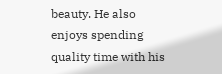beauty. He also enjoys spending quality time with his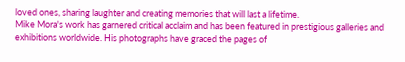loved ones, sharing laughter and creating memories that will last a lifetime.
Mike Mora's work has garnered critical acclaim and has been featured in prestigious galleries and exhibitions worldwide. His photographs have graced the pages of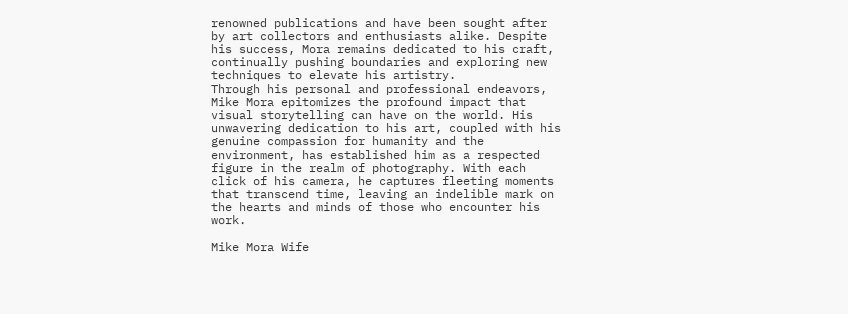renowned publications and have been sought after by art collectors and enthusiasts alike. Despite his success, Mora remains dedicated to his craft, continually pushing boundaries and exploring new techniques to elevate his artistry.
Through his personal and professional endeavors, Mike Mora epitomizes the profound impact that visual storytelling can have on the world. His unwavering dedication to his art, coupled with his genuine compassion for humanity and the environment, has established him as a respected figure in the realm of photography. With each click of his camera, he captures fleeting moments that transcend time, leaving an indelible mark on the hearts and minds of those who encounter his work.

Mike Mora Wife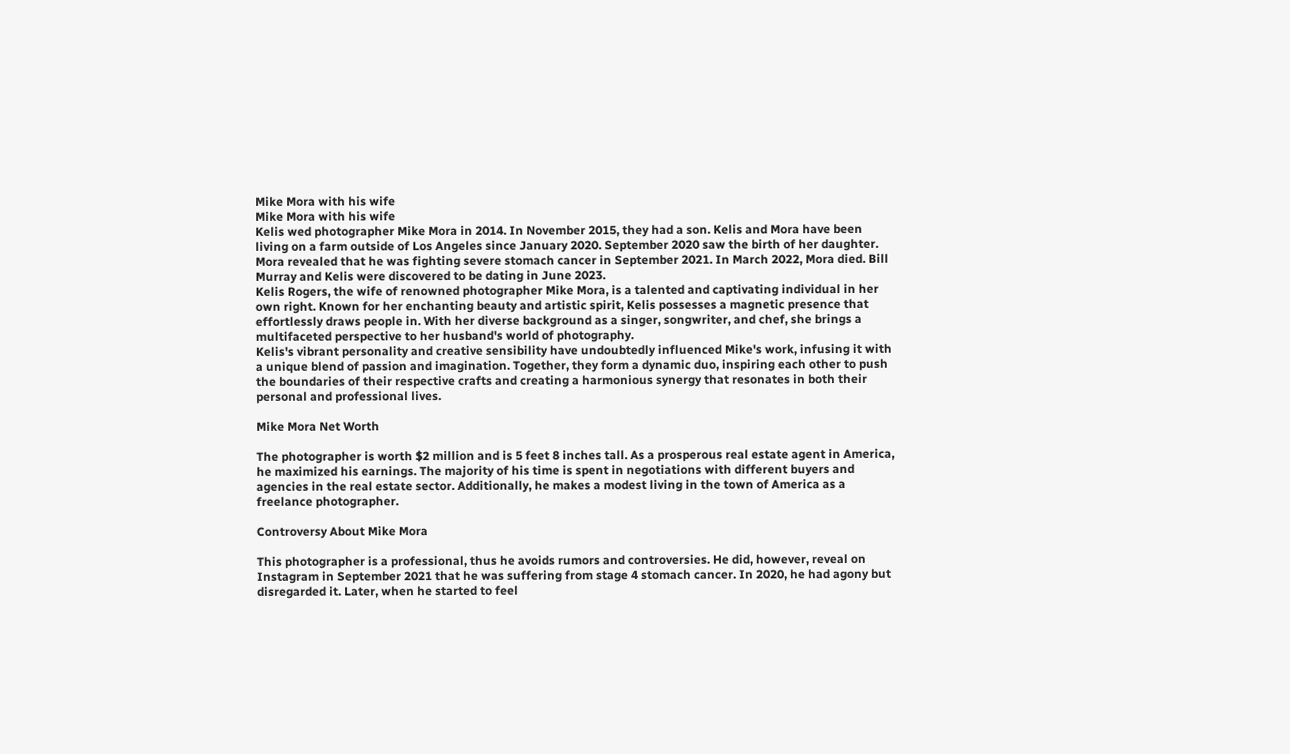Mike Mora with his wife
Mike Mora with his wife
Kelis wed photographer Mike Mora in 2014. In November 2015, they had a son. Kelis and Mora have been living on a farm outside of Los Angeles since January 2020. September 2020 saw the birth of her daughter. Mora revealed that he was fighting severe stomach cancer in September 2021. In March 2022, Mora died. Bill Murray and Kelis were discovered to be dating in June 2023.
Kelis Rogers, the wife of renowned photographer Mike Mora, is a talented and captivating individual in her own right. Known for her enchanting beauty and artistic spirit, Kelis possesses a magnetic presence that effortlessly draws people in. With her diverse background as a singer, songwriter, and chef, she brings a multifaceted perspective to her husband's world of photography.
Kelis's vibrant personality and creative sensibility have undoubtedly influenced Mike's work, infusing it with a unique blend of passion and imagination. Together, they form a dynamic duo, inspiring each other to push the boundaries of their respective crafts and creating a harmonious synergy that resonates in both their personal and professional lives.

Mike Mora Net Worth

The photographer is worth $2 million and is 5 feet 8 inches tall. As a prosperous real estate agent in America, he maximized his earnings. The majority of his time is spent in negotiations with different buyers and agencies in the real estate sector. Additionally, he makes a modest living in the town of America as a freelance photographer.

Controversy About Mike Mora

This photographer is a professional, thus he avoids rumors and controversies. He did, however, reveal on Instagram in September 2021 that he was suffering from stage 4 stomach cancer. In 2020, he had agony but disregarded it. Later, when he started to feel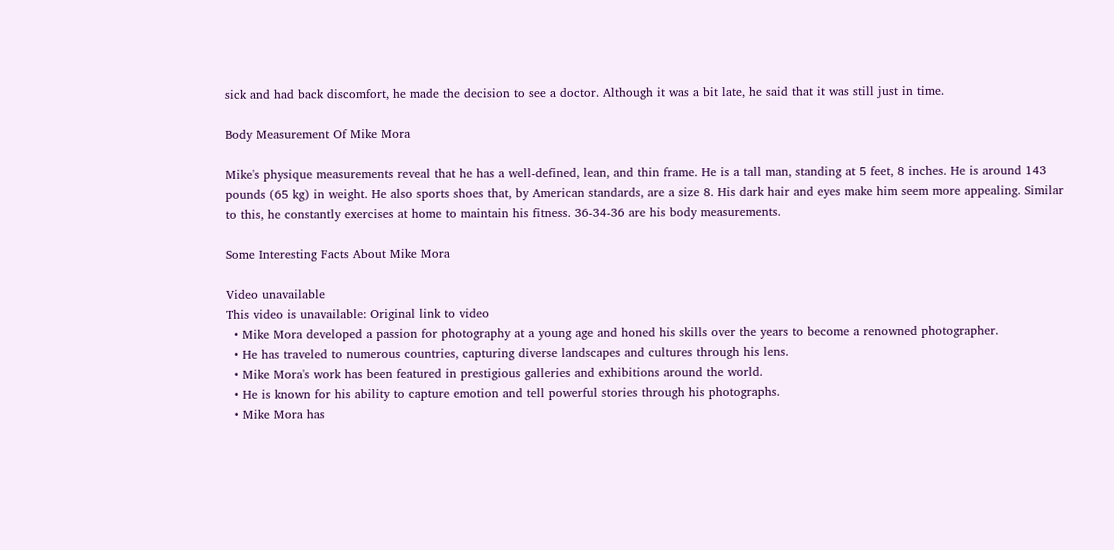sick and had back discomfort, he made the decision to see a doctor. Although it was a bit late, he said that it was still just in time.

Body Measurement Of Mike Mora

Mike's physique measurements reveal that he has a well-defined, lean, and thin frame. He is a tall man, standing at 5 feet, 8 inches. He is around 143 pounds (65 kg) in weight. He also sports shoes that, by American standards, are a size 8. His dark hair and eyes make him seem more appealing. Similar to this, he constantly exercises at home to maintain his fitness. 36-34-36 are his body measurements.

Some Interesting Facts About Mike Mora

Video unavailable
This video is unavailable: Original link to video
  • Mike Mora developed a passion for photography at a young age and honed his skills over the years to become a renowned photographer.
  • He has traveled to numerous countries, capturing diverse landscapes and cultures through his lens.
  • Mike Mora's work has been featured in prestigious galleries and exhibitions around the world.
  • He is known for his ability to capture emotion and tell powerful stories through his photographs.
  • Mike Mora has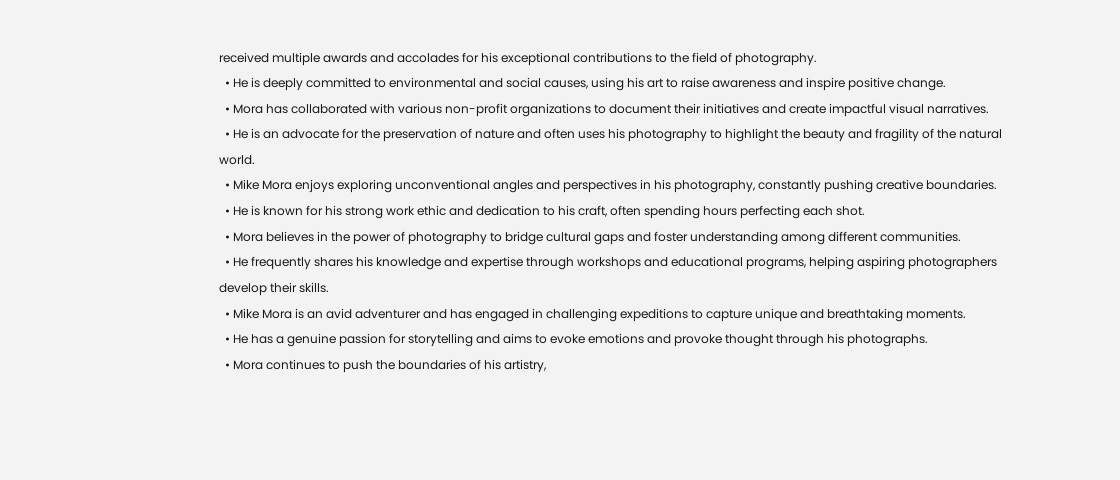received multiple awards and accolades for his exceptional contributions to the field of photography.
  • He is deeply committed to environmental and social causes, using his art to raise awareness and inspire positive change.
  • Mora has collaborated with various non-profit organizations to document their initiatives and create impactful visual narratives.
  • He is an advocate for the preservation of nature and often uses his photography to highlight the beauty and fragility of the natural world.
  • Mike Mora enjoys exploring unconventional angles and perspectives in his photography, constantly pushing creative boundaries.
  • He is known for his strong work ethic and dedication to his craft, often spending hours perfecting each shot.
  • Mora believes in the power of photography to bridge cultural gaps and foster understanding among different communities.
  • He frequently shares his knowledge and expertise through workshops and educational programs, helping aspiring photographers develop their skills.
  • Mike Mora is an avid adventurer and has engaged in challenging expeditions to capture unique and breathtaking moments.
  • He has a genuine passion for storytelling and aims to evoke emotions and provoke thought through his photographs.
  • Mora continues to push the boundaries of his artistry,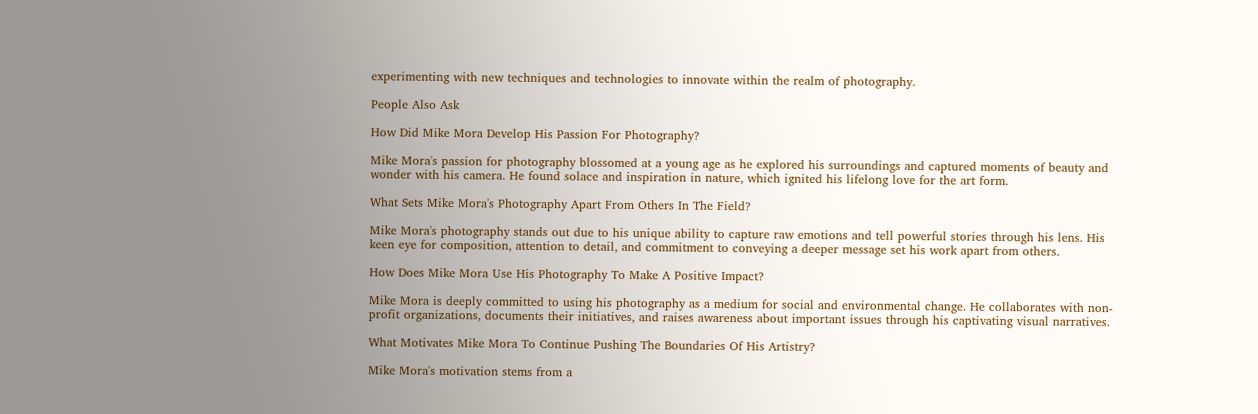experimenting with new techniques and technologies to innovate within the realm of photography.

People Also Ask

How Did Mike Mora Develop His Passion For Photography?

Mike Mora's passion for photography blossomed at a young age as he explored his surroundings and captured moments of beauty and wonder with his camera. He found solace and inspiration in nature, which ignited his lifelong love for the art form.

What Sets Mike Mora's Photography Apart From Others In The Field?

Mike Mora's photography stands out due to his unique ability to capture raw emotions and tell powerful stories through his lens. His keen eye for composition, attention to detail, and commitment to conveying a deeper message set his work apart from others.

How Does Mike Mora Use His Photography To Make A Positive Impact?

Mike Mora is deeply committed to using his photography as a medium for social and environmental change. He collaborates with non-profit organizations, documents their initiatives, and raises awareness about important issues through his captivating visual narratives.

What Motivates Mike Mora To Continue Pushing The Boundaries Of His Artistry?

Mike Mora's motivation stems from a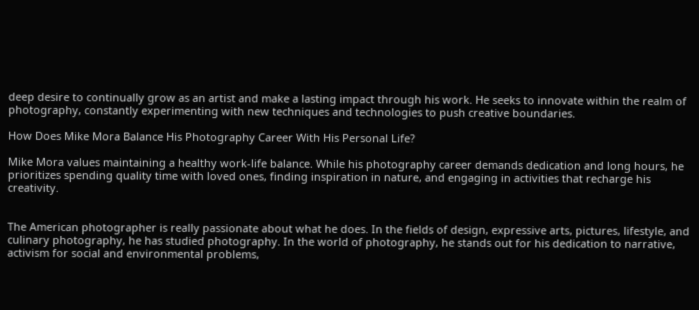deep desire to continually grow as an artist and make a lasting impact through his work. He seeks to innovate within the realm of photography, constantly experimenting with new techniques and technologies to push creative boundaries.

How Does Mike Mora Balance His Photography Career With His Personal Life?

Mike Mora values maintaining a healthy work-life balance. While his photography career demands dedication and long hours, he prioritizes spending quality time with loved ones, finding inspiration in nature, and engaging in activities that recharge his creativity.


The American photographer is really passionate about what he does. In the fields of design, expressive arts, pictures, lifestyle, and culinary photography, he has studied photography. In the world of photography, he stands out for his dedication to narrative, activism for social and environmental problems,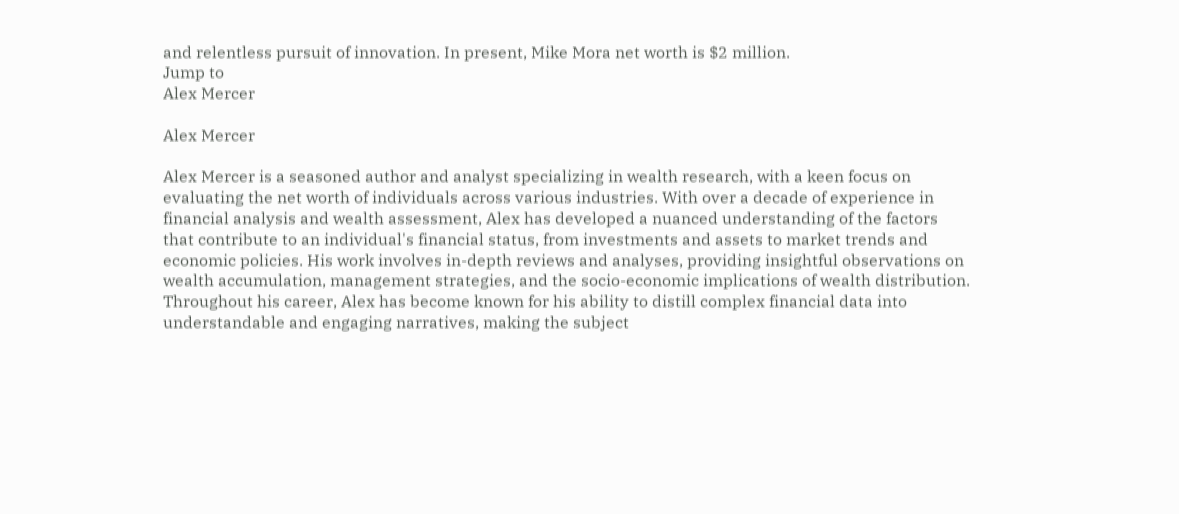and relentless pursuit of innovation. In present, Mike Mora net worth is $2 million.
Jump to
Alex Mercer

Alex Mercer

Alex Mercer is a seasoned author and analyst specializing in wealth research, with a keen focus on evaluating the net worth of individuals across various industries. With over a decade of experience in financial analysis and wealth assessment, Alex has developed a nuanced understanding of the factors that contribute to an individual's financial status, from investments and assets to market trends and economic policies. His work involves in-depth reviews and analyses, providing insightful observations on wealth accumulation, management strategies, and the socio-economic implications of wealth distribution. Throughout his career, Alex has become known for his ability to distill complex financial data into understandable and engaging narratives, making the subject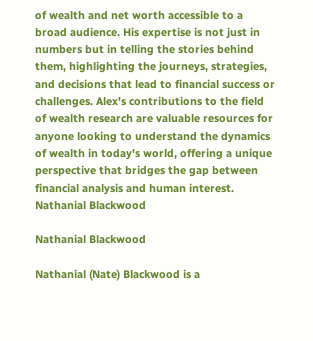of wealth and net worth accessible to a broad audience. His expertise is not just in numbers but in telling the stories behind them, highlighting the journeys, strategies, and decisions that lead to financial success or challenges. Alex's contributions to the field of wealth research are valuable resources for anyone looking to understand the dynamics of wealth in today's world, offering a unique perspective that bridges the gap between financial analysis and human interest.
Nathanial Blackwood

Nathanial Blackwood

Nathanial (Nate) Blackwood is a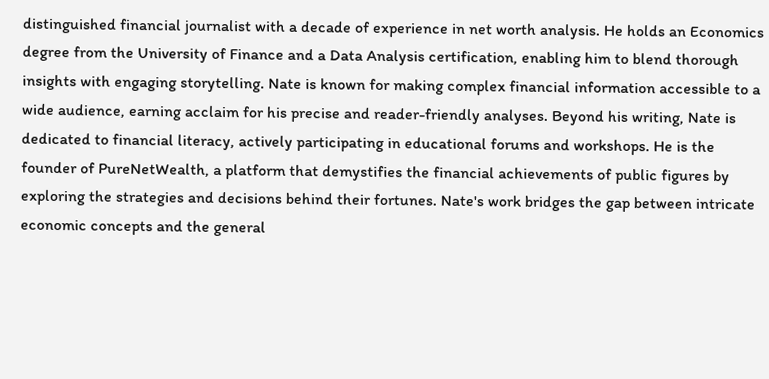distinguished financial journalist with a decade of experience in net worth analysis. He holds an Economics degree from the University of Finance and a Data Analysis certification, enabling him to blend thorough insights with engaging storytelling. Nate is known for making complex financial information accessible to a wide audience, earning acclaim for his precise and reader-friendly analyses. Beyond his writing, Nate is dedicated to financial literacy, actively participating in educational forums and workshops. He is the founder of PureNetWealth, a platform that demystifies the financial achievements of public figures by exploring the strategies and decisions behind their fortunes. Nate's work bridges the gap between intricate economic concepts and the general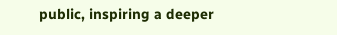public, inspiring a deeper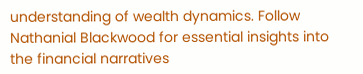understanding of wealth dynamics. Follow Nathanial Blackwood for essential insights into the financial narratives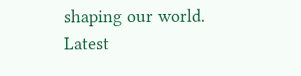shaping our world.
Latest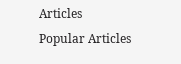Articles
Popular Articles